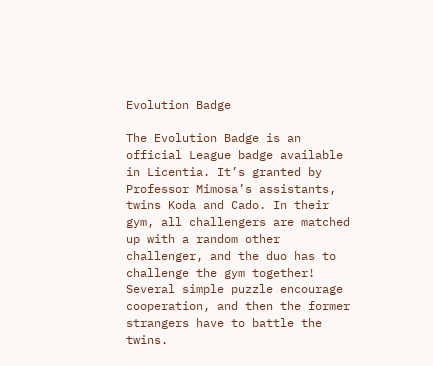Evolution Badge

The Evolution Badge is an official League badge available in Licentia. It’s granted by Professor Mimosa’s assistants, twins Koda and Cado. In their gym, all challengers are matched up with a random other challenger, and the duo has to challenge the gym together! Several simple puzzle encourage cooperation, and then the former strangers have to battle the twins.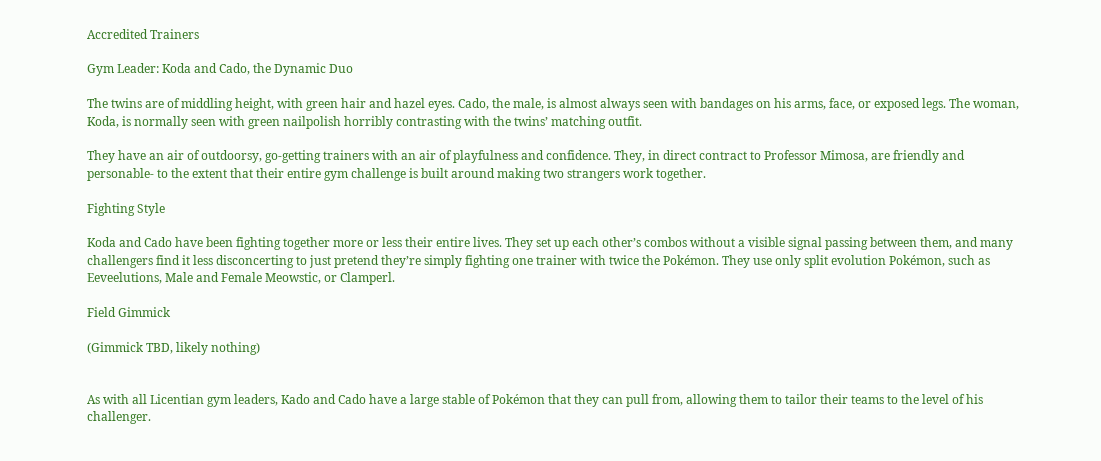Accredited Trainers

Gym Leader: Koda and Cado, the Dynamic Duo

The twins are of middling height, with green hair and hazel eyes. Cado, the male, is almost always seen with bandages on his arms, face, or exposed legs. The woman, Koda, is normally seen with green nailpolish horribly contrasting with the twins’ matching outfit.

They have an air of outdoorsy, go-getting trainers with an air of playfulness and confidence. They, in direct contract to Professor Mimosa, are friendly and personable- to the extent that their entire gym challenge is built around making two strangers work together.

Fighting Style

Koda and Cado have been fighting together more or less their entire lives. They set up each other’s combos without a visible signal passing between them, and many challengers find it less disconcerting to just pretend they’re simply fighting one trainer with twice the Pokémon. They use only split evolution Pokémon, such as Eeveelutions, Male and Female Meowstic, or Clamperl.

Field Gimmick

(Gimmick TBD, likely nothing)


As with all Licentian gym leaders, Kado and Cado have a large stable of Pokémon that they can pull from, allowing them to tailor their teams to the level of his challenger.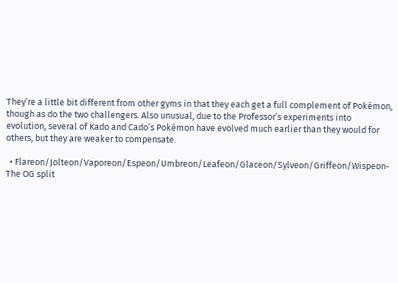They’re a little bit different from other gyms in that they each get a full complement of Pokémon, though as do the two challengers. Also unusual, due to the Professor’s experiments into evolution, several of Kado and Cado’s Pokémon have evolved much earlier than they would for others, but they are weaker to compensate.

  • Flareon/Jolteon/Vaporeon/Espeon/Umbreon/Leafeon/Glaceon/Sylveon/Griffeon/Wispeon- The OG split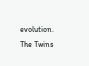evolution. The Twins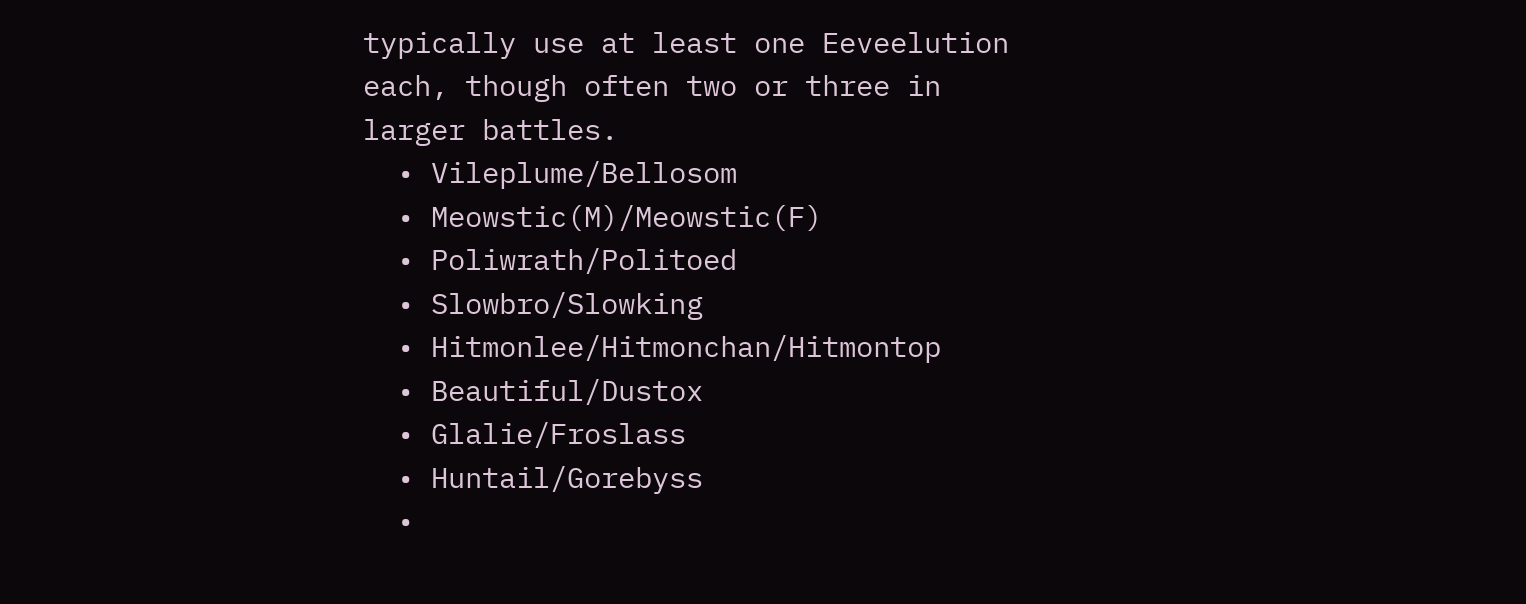typically use at least one Eeveelution each, though often two or three in larger battles.
  • Vileplume/Bellosom
  • Meowstic(M)/Meowstic(F)
  • Poliwrath/Politoed
  • Slowbro/Slowking
  • Hitmonlee/Hitmonchan/Hitmontop
  • Beautiful/Dustox
  • Glalie/Froslass
  • Huntail/Gorebyss
  •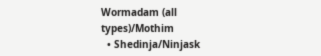Wormadam (all types)/Mothim
  • Shedinja/Ninjask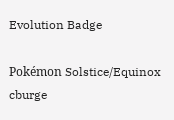Evolution Badge

Pokémon Solstice/Equinox cburge